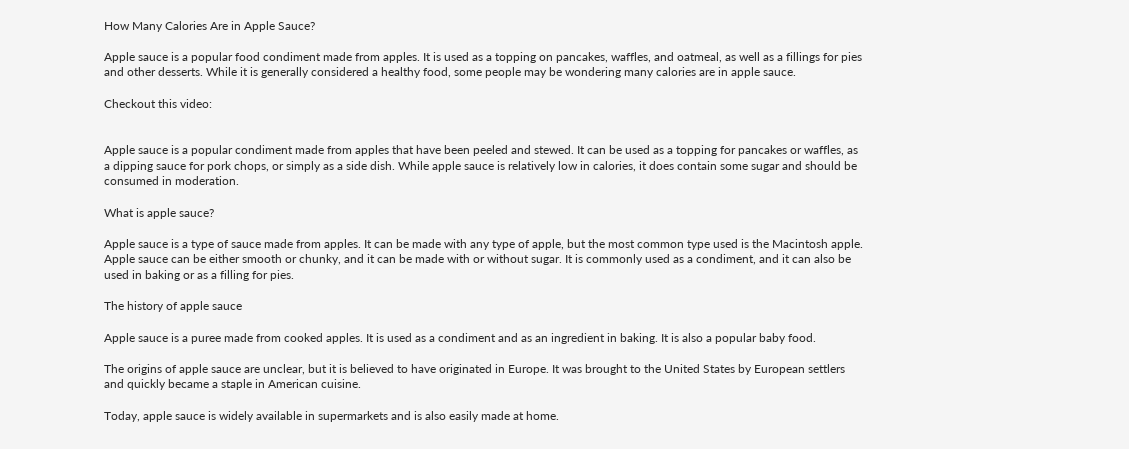How Many Calories Are in Apple Sauce?

Apple sauce is a popular food condiment made from apples. It is used as a topping on pancakes, waffles, and oatmeal, as well as a fillings for pies and other desserts. While it is generally considered a healthy food, some people may be wondering many calories are in apple sauce.

Checkout this video:


Apple sauce is a popular condiment made from apples that have been peeled and stewed. It can be used as a topping for pancakes or waffles, as a dipping sauce for pork chops, or simply as a side dish. While apple sauce is relatively low in calories, it does contain some sugar and should be consumed in moderation.

What is apple sauce?

Apple sauce is a type of sauce made from apples. It can be made with any type of apple, but the most common type used is the Macintosh apple. Apple sauce can be either smooth or chunky, and it can be made with or without sugar. It is commonly used as a condiment, and it can also be used in baking or as a filling for pies.

The history of apple sauce

Apple sauce is a puree made from cooked apples. It is used as a condiment and as an ingredient in baking. It is also a popular baby food.

The origins of apple sauce are unclear, but it is believed to have originated in Europe. It was brought to the United States by European settlers and quickly became a staple in American cuisine.

Today, apple sauce is widely available in supermarkets and is also easily made at home.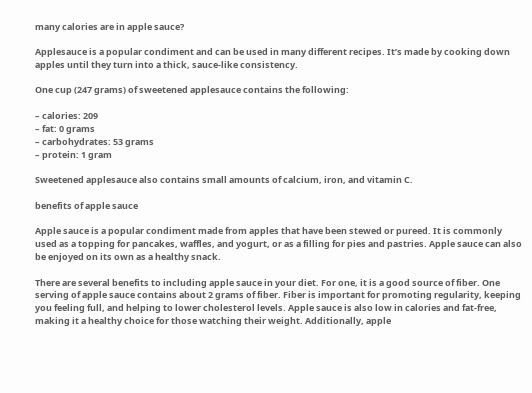many calories are in apple sauce?

Applesauce is a popular condiment and can be used in many different recipes. It’s made by cooking down apples until they turn into a thick, sauce-like consistency.

One cup (247 grams) of sweetened applesauce contains the following:

– calories: 209
– fat: 0 grams
– carbohydrates: 53 grams
– protein: 1 gram

Sweetened applesauce also contains small amounts of calcium, iron, and vitamin C.

benefits of apple sauce

Apple sauce is a popular condiment made from apples that have been stewed or pureed. It is commonly used as a topping for pancakes, waffles, and yogurt, or as a filling for pies and pastries. Apple sauce can also be enjoyed on its own as a healthy snack.

There are several benefits to including apple sauce in your diet. For one, it is a good source of fiber. One serving of apple sauce contains about 2 grams of fiber. Fiber is important for promoting regularity, keeping you feeling full, and helping to lower cholesterol levels. Apple sauce is also low in calories and fat-free, making it a healthy choice for those watching their weight. Additionally, apple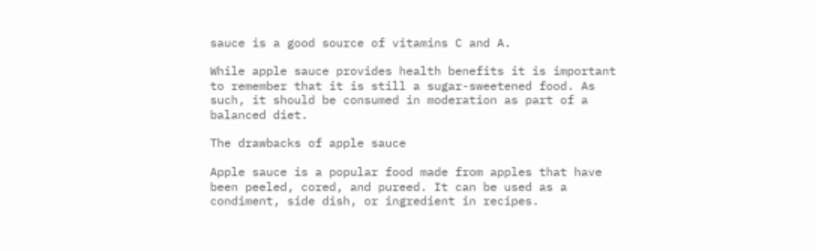sauce is a good source of vitamins C and A.

While apple sauce provides health benefits it is important to remember that it is still a sugar-sweetened food. As such, it should be consumed in moderation as part of a balanced diet.

The drawbacks of apple sauce

Apple sauce is a popular food made from apples that have been peeled, cored, and pureed. It can be used as a condiment, side dish, or ingredient in recipes.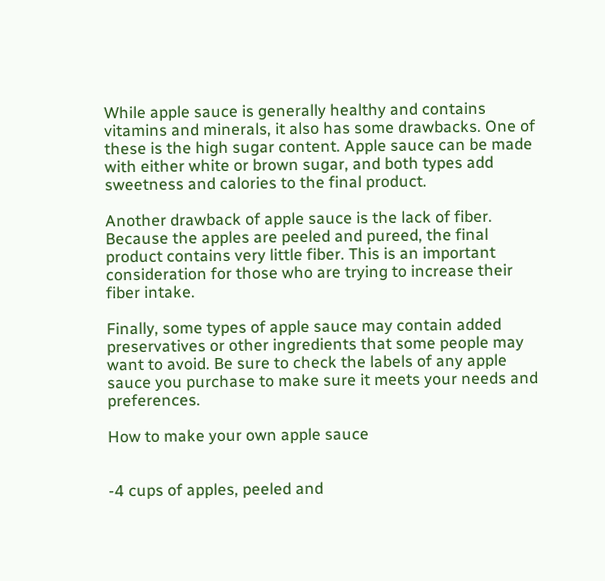While apple sauce is generally healthy and contains vitamins and minerals, it also has some drawbacks. One of these is the high sugar content. Apple sauce can be made with either white or brown sugar, and both types add sweetness and calories to the final product.

Another drawback of apple sauce is the lack of fiber. Because the apples are peeled and pureed, the final product contains very little fiber. This is an important consideration for those who are trying to increase their fiber intake.

Finally, some types of apple sauce may contain added preservatives or other ingredients that some people may want to avoid. Be sure to check the labels of any apple sauce you purchase to make sure it meets your needs and preferences.

How to make your own apple sauce


-4 cups of apples, peeled and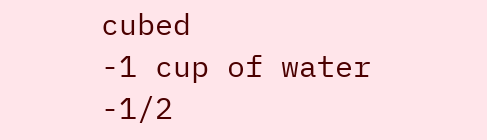cubed
-1 cup of water
-1/2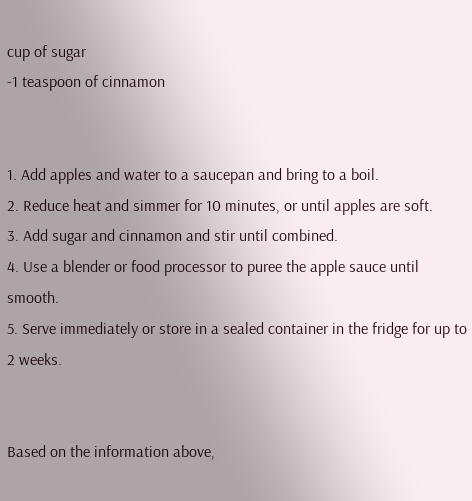cup of sugar
-1 teaspoon of cinnamon


1. Add apples and water to a saucepan and bring to a boil.
2. Reduce heat and simmer for 10 minutes, or until apples are soft.
3. Add sugar and cinnamon and stir until combined.
4. Use a blender or food processor to puree the apple sauce until smooth.
5. Serve immediately or store in a sealed container in the fridge for up to 2 weeks.


Based on the information above,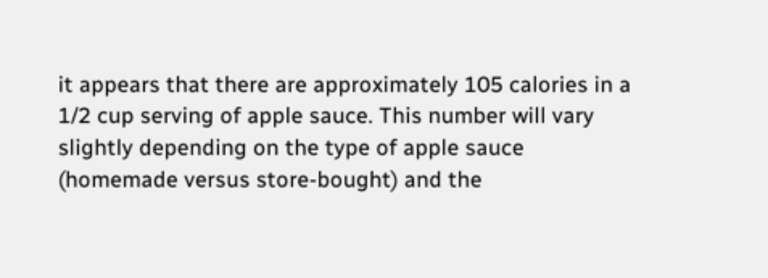it appears that there are approximately 105 calories in a 1/2 cup serving of apple sauce. This number will vary slightly depending on the type of apple sauce (homemade versus store-bought) and the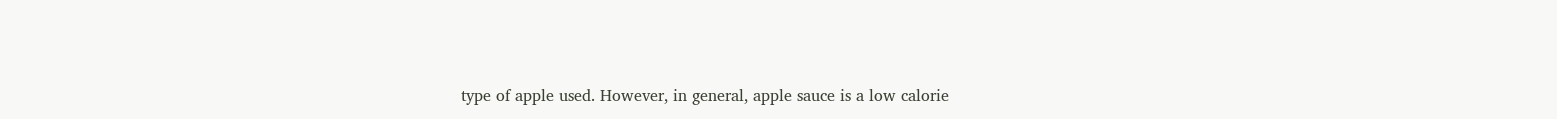type of apple used. However, in general, apple sauce is a low calorie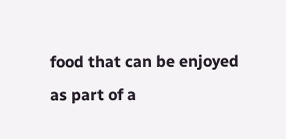food that can be enjoyed as part of a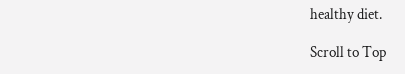healthy diet.

Scroll to Top